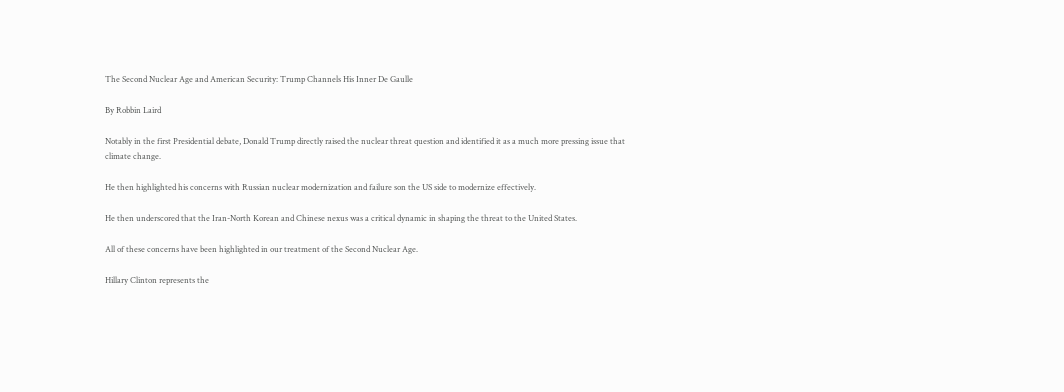The Second Nuclear Age and American Security: Trump Channels His Inner De Gaulle

By Robbin Laird

Notably in the first Presidential debate, Donald Trump directly raised the nuclear threat question and identified it as a much more pressing issue that climate change.

He then highlighted his concerns with Russian nuclear modernization and failure son the US side to modernize effectively.

He then underscored that the Iran-North Korean and Chinese nexus was a critical dynamic in shaping the threat to the United States.

All of these concerns have been highlighted in our treatment of the Second Nuclear Age.

Hillary Clinton represents the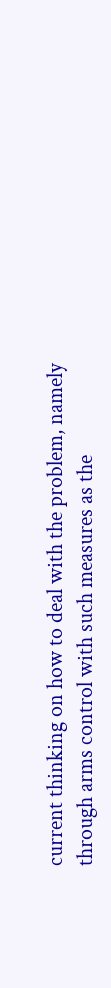current thinking on how to deal with the problem, namely through arms control with such measures as the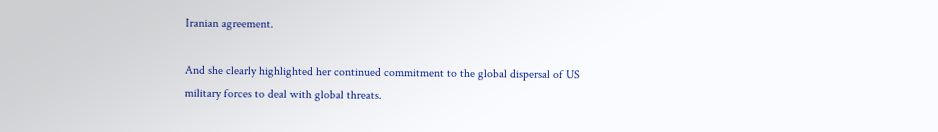Iranian agreement.

And she clearly highlighted her continued commitment to the global dispersal of US military forces to deal with global threats.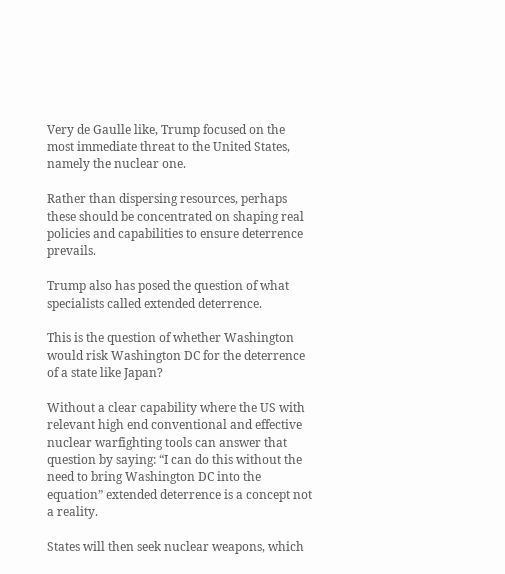Very de Gaulle like, Trump focused on the most immediate threat to the United States, namely the nuclear one.

Rather than dispersing resources, perhaps these should be concentrated on shaping real policies and capabilities to ensure deterrence prevails.

Trump also has posed the question of what specialists called extended deterrence.

This is the question of whether Washington would risk Washington DC for the deterrence of a state like Japan?

Without a clear capability where the US with relevant high end conventional and effective nuclear warfighting tools can answer that question by saying: “I can do this without the need to bring Washington DC into the equation” extended deterrence is a concept not a reality.

States will then seek nuclear weapons, which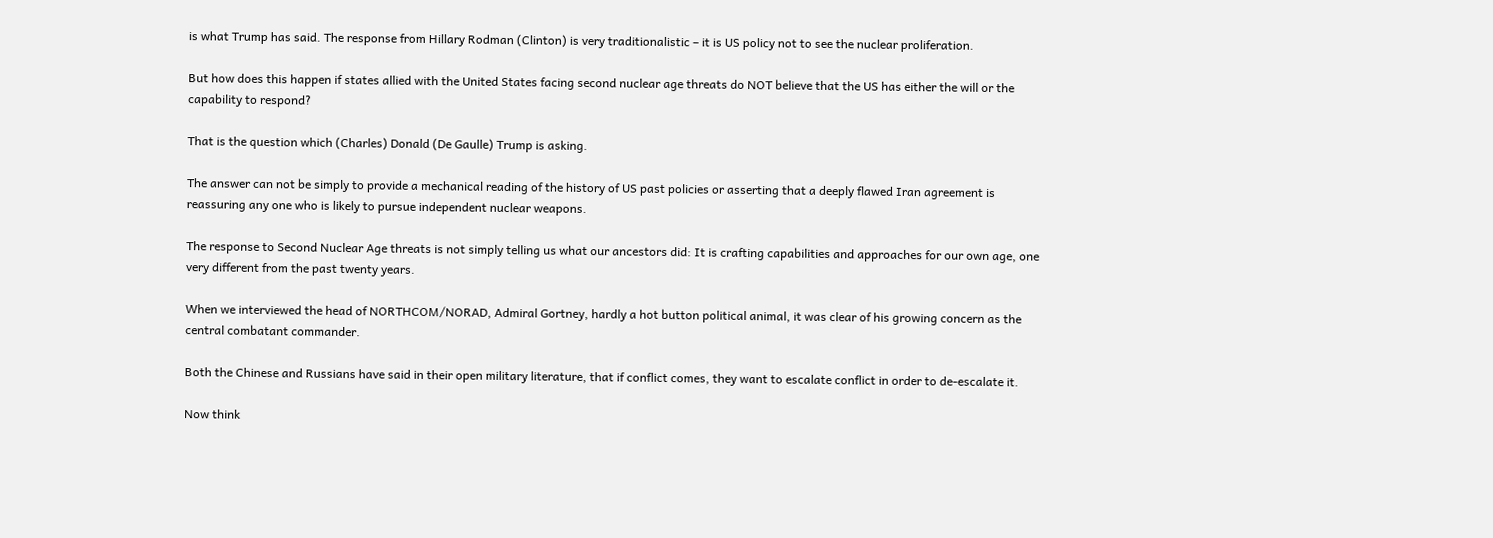is what Trump has said. The response from Hillary Rodman (Clinton) is very traditionalistic – it is US policy not to see the nuclear proliferation.

But how does this happen if states allied with the United States facing second nuclear age threats do NOT believe that the US has either the will or the capability to respond?

That is the question which (Charles) Donald (De Gaulle) Trump is asking.

The answer can not be simply to provide a mechanical reading of the history of US past policies or asserting that a deeply flawed Iran agreement is reassuring any one who is likely to pursue independent nuclear weapons.

The response to Second Nuclear Age threats is not simply telling us what our ancestors did: It is crafting capabilities and approaches for our own age, one very different from the past twenty years.

When we interviewed the head of NORTHCOM/NORAD, Admiral Gortney, hardly a hot button political animal, it was clear of his growing concern as the central combatant commander.

Both the Chinese and Russians have said in their open military literature, that if conflict comes, they want to escalate conflict in order to de-escalate it.

Now think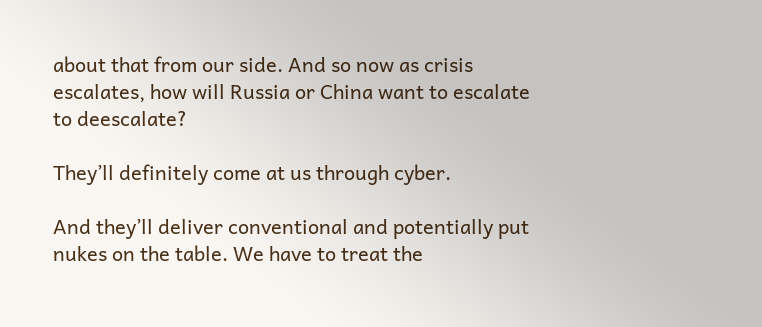about that from our side. And so now as crisis escalates, how will Russia or China want to escalate to deescalate?

They’ll definitely come at us through cyber.

And they’ll deliver conventional and potentially put nukes on the table. We have to treat the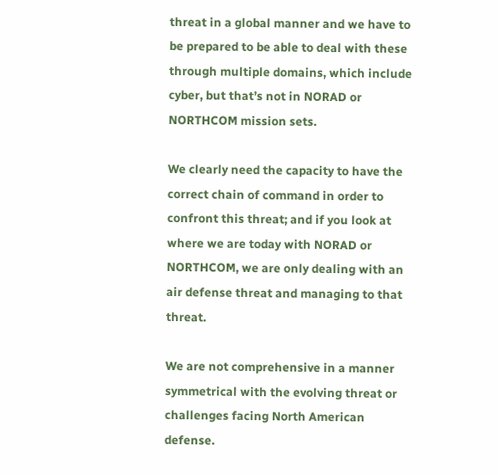threat in a global manner and we have to be prepared to be able to deal with these through multiple domains, which include cyber, but that’s not in NORAD or NORTHCOM mission sets.

We clearly need the capacity to have the correct chain of command in order to confront this threat; and if you look at where we are today with NORAD or NORTHCOM, we are only dealing with an air defense threat and managing to that threat.

We are not comprehensive in a manner symmetrical with the evolving threat or challenges facing North American defense.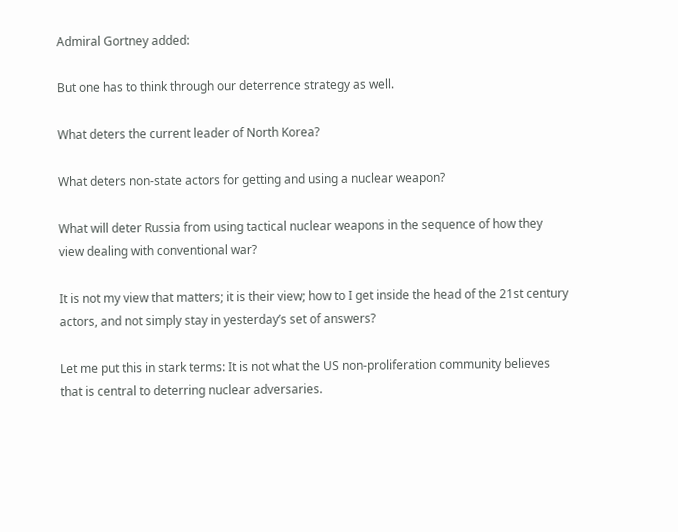Admiral Gortney added:

But one has to think through our deterrence strategy as well.

What deters the current leader of North Korea?

What deters non-state actors for getting and using a nuclear weapon?

What will deter Russia from using tactical nuclear weapons in the sequence of how they view dealing with conventional war?

It is not my view that matters; it is their view; how to I get inside the head of the 21st century actors, and not simply stay in yesterday’s set of answers?

Let me put this in stark terms: It is not what the US non-proliferation community believes that is central to deterring nuclear adversaries.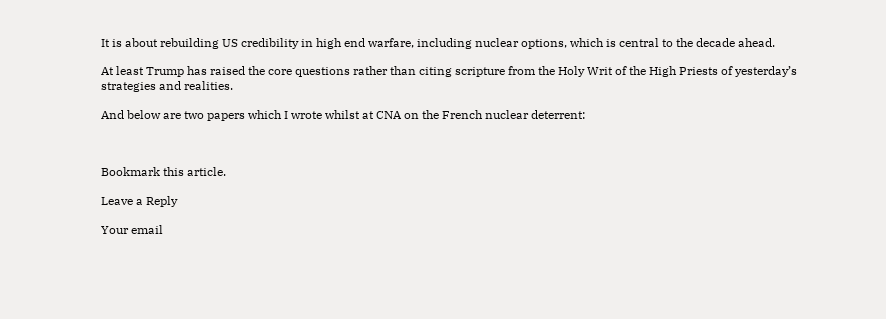It is about rebuilding US credibility in high end warfare, including nuclear options, which is central to the decade ahead.

At least Trump has raised the core questions rather than citing scripture from the Holy Writ of the High Priests of yesterday’s strategies and realities.

And below are two papers which I wrote whilst at CNA on the French nuclear deterrent:



Bookmark this article.

Leave a Reply

Your email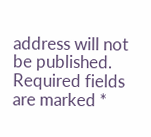address will not be published. Required fields are marked *